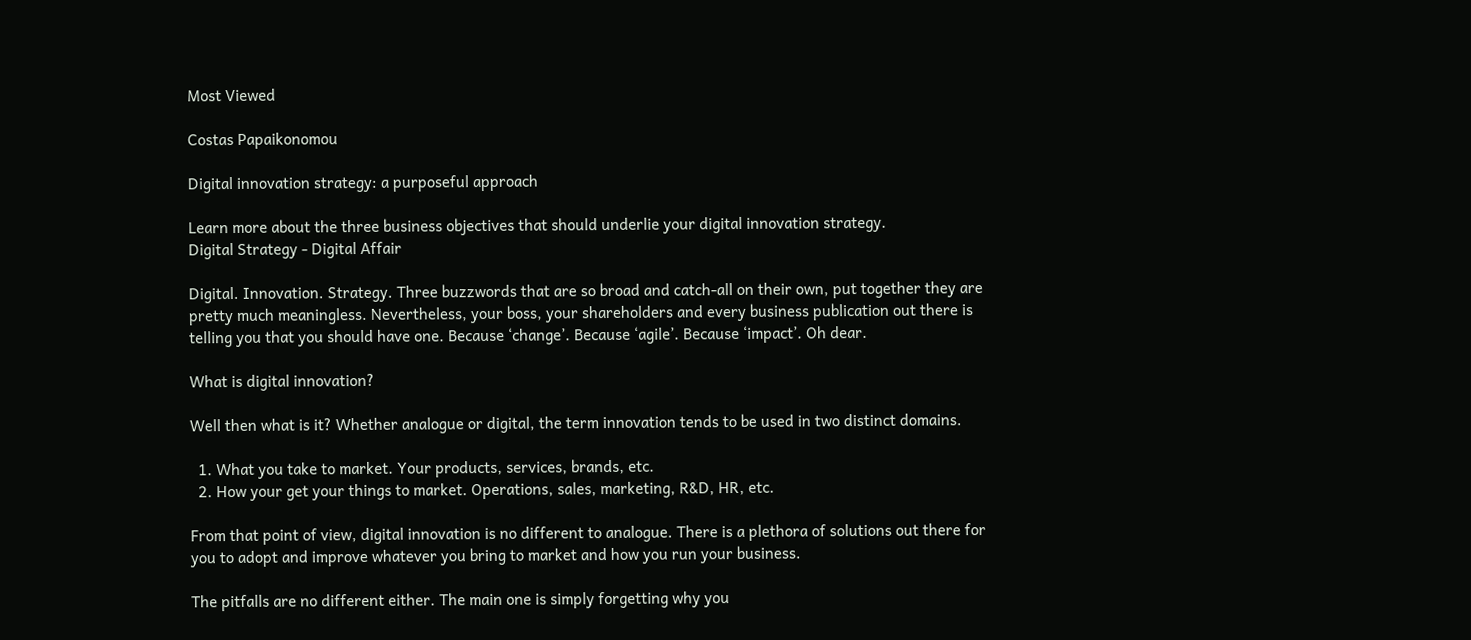Most Viewed

Costas Papaikonomou

Digital innovation strategy: a purposeful approach

Learn more about the three business objectives that should underlie your digital innovation strategy.
Digital Strategy - Digital Affair

Digital. Innovation. Strategy. Three buzzwords that are so broad and catch-all on their own, put together they are pretty much meaningless. Nevertheless, your boss, your shareholders and every business publication out there is telling you that you should have one. Because ‘change’. Because ‘agile’. Because ‘impact’. Oh dear.

What is digital innovation?

Well then what is it? Whether analogue or digital, the term innovation tends to be used in two distinct domains.

  1. What you take to market. Your products, services, brands, etc.
  2. How your get your things to market. Operations, sales, marketing, R&D, HR, etc.

From that point of view, digital innovation is no different to analogue. There is a plethora of solutions out there for you to adopt and improve whatever you bring to market and how you run your business.

The pitfalls are no different either. The main one is simply forgetting why you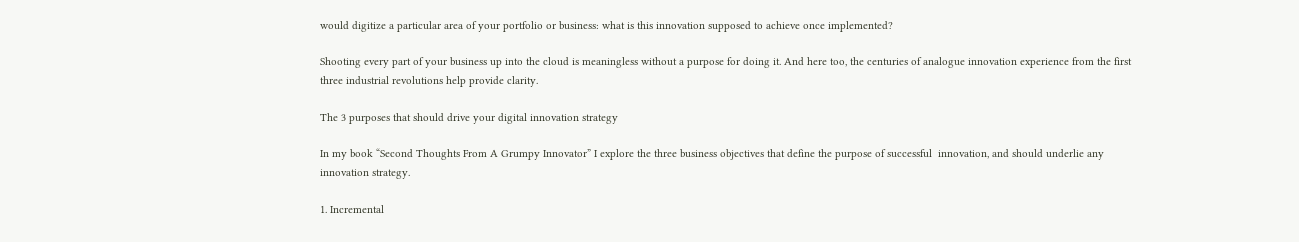would digitize a particular area of your portfolio or business: what is this innovation supposed to achieve once implemented?

Shooting every part of your business up into the cloud is meaningless without a purpose for doing it. And here too, the centuries of analogue innovation experience from the first three industrial revolutions help provide clarity.

The 3 purposes that should drive your digital innovation strategy

In my book “Second Thoughts From A Grumpy Innovator” I explore the three business objectives that define the purpose of successful  innovation, and should underlie any innovation strategy.

1. Incremental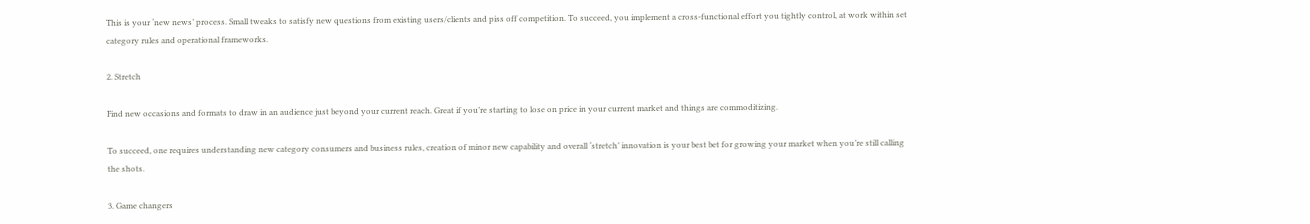This is your ‘new news’ process. Small tweaks to satisfy new questions from existing users/clients and piss off competition. To succeed, you implement a cross-functional effort you tightly control, at work within set category rules and operational frameworks.

2. Stretch

Find new occasions and formats to draw in an audience just beyond your current reach. Great if you’re starting to lose on price in your current market and things are commoditizing.

To succeed, one requires understanding new category consumers and business rules, creation of minor new capability and overall ‘stretch’ innovation is your best bet for growing your market when you’re still calling the shots.

3. Game changers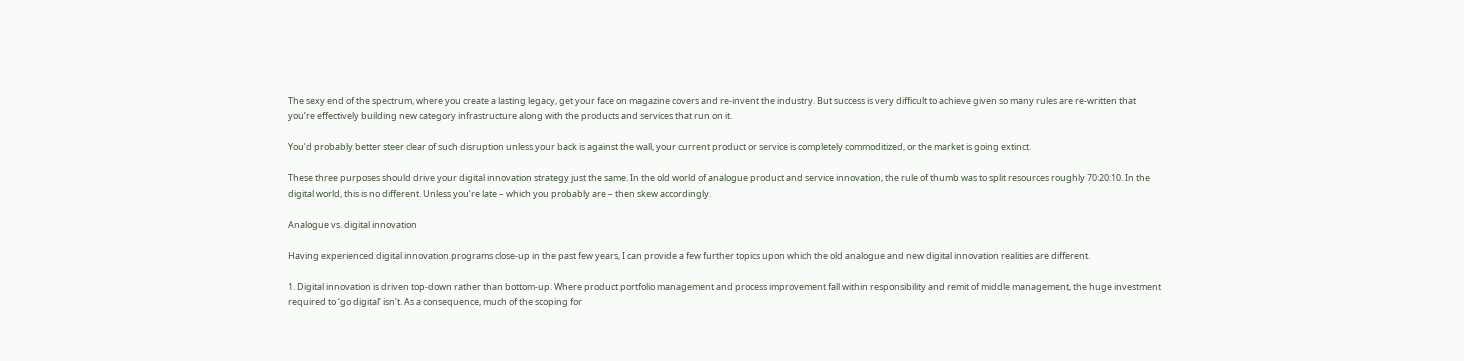The sexy end of the spectrum, where you create a lasting legacy, get your face on magazine covers and re-invent the industry. But success is very difficult to achieve given so many rules are re-written that you’re effectively building new category infrastructure along with the products and services that run on it.

You’d probably better steer clear of such disruption unless your back is against the wall, your current product or service is completely commoditized, or the market is going extinct.

These three purposes should drive your digital innovation strategy just the same. In the old world of analogue product and service innovation, the rule of thumb was to split resources roughly 70:20:10. In the digital world, this is no different. Unless you’re late – which you probably are – then skew accordingly.

Analogue vs. digital innovation

Having experienced digital innovation programs close-up in the past few years, I can provide a few further topics upon which the old analogue and new digital innovation realities are different.

1. Digital innovation is driven top-down rather than bottom-up. Where product portfolio management and process improvement fall within responsibility and remit of middle management, the huge investment required to ‘go digital’ isn’t. As a consequence, much of the scoping for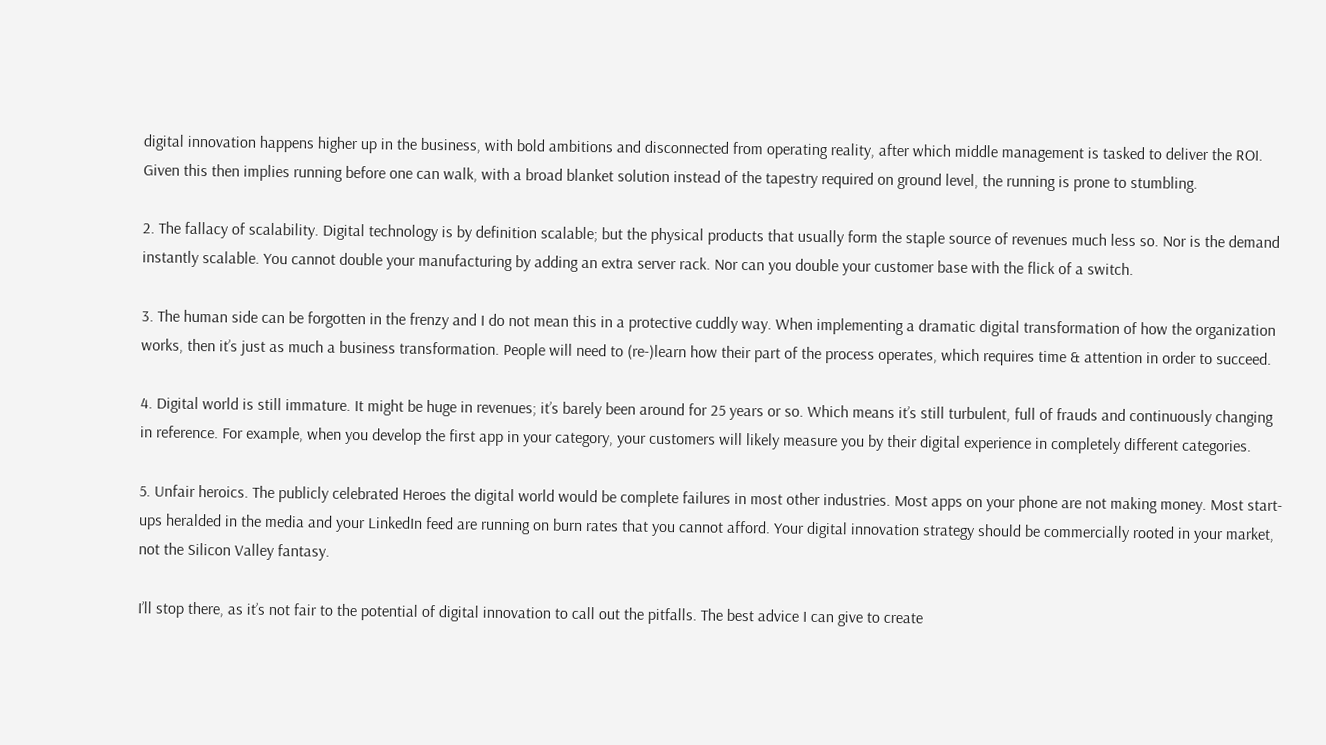digital innovation happens higher up in the business, with bold ambitions and disconnected from operating reality, after which middle management is tasked to deliver the ROI. Given this then implies running before one can walk, with a broad blanket solution instead of the tapestry required on ground level, the running is prone to stumbling.

2. The fallacy of scalability. Digital technology is by definition scalable; but the physical products that usually form the staple source of revenues much less so. Nor is the demand instantly scalable. You cannot double your manufacturing by adding an extra server rack. Nor can you double your customer base with the flick of a switch.

3. The human side can be forgotten in the frenzy and I do not mean this in a protective cuddly way. When implementing a dramatic digital transformation of how the organization works, then it’s just as much a business transformation. People will need to (re-)learn how their part of the process operates, which requires time & attention in order to succeed.

4. Digital world is still immature. It might be huge in revenues; it’s barely been around for 25 years or so. Which means it’s still turbulent, full of frauds and continuously changing in reference. For example, when you develop the first app in your category, your customers will likely measure you by their digital experience in completely different categories.

5. Unfair heroics. The publicly celebrated Heroes the digital world would be complete failures in most other industries. Most apps on your phone are not making money. Most start-ups heralded in the media and your LinkedIn feed are running on burn rates that you cannot afford. Your digital innovation strategy should be commercially rooted in your market, not the Silicon Valley fantasy.

I’ll stop there, as it’s not fair to the potential of digital innovation to call out the pitfalls. The best advice I can give to create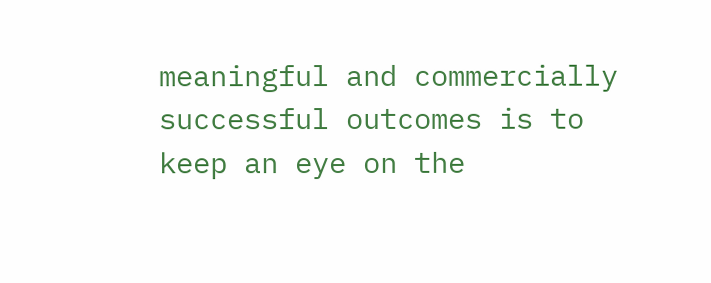meaningful and commercially successful outcomes is to keep an eye on the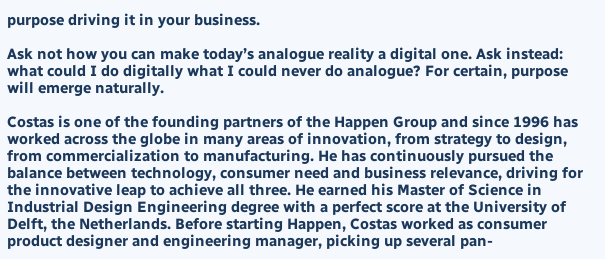purpose driving it in your business.

Ask not how you can make today’s analogue reality a digital one. Ask instead: what could I do digitally what I could never do analogue? For certain, purpose will emerge naturally.

Costas is one of the founding partners of the Happen Group and since 1996 has worked across the globe in many areas of innovation, from strategy to design, from commercialization to manufacturing. He has continuously pursued the balance between technology, consumer need and business relevance, driving for the innovative leap to achieve all three. He earned his Master of Science in Industrial Design Engineering degree with a perfect score at the University of Delft, the Netherlands. Before starting Happen, Costas worked as consumer product designer and engineering manager, picking up several pan-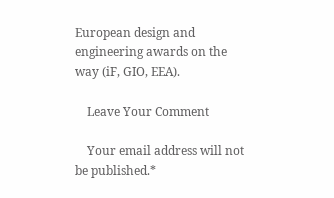European design and engineering awards on the way (iF, GIO, EEA).

    Leave Your Comment

    Your email address will not be published.*